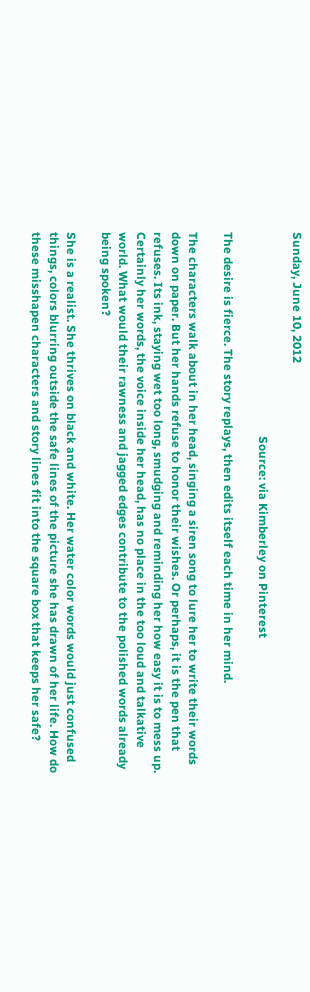Sunday, June 10, 2012

                                                                    Source: via Kimberley on Pinterest

The desire is fierce. The story replays, then edits itself each time in her mind.

The characters walk about in her head, singing a siren song to lure her to write their words down on paper. But her hands refuse to honor their wishes. Or perhaps, it is the pen that refuses. Its ink, staying wet too long, smudging and reminding her how easy it is to mess up. Certainly her words, the voice inside her head, has no place in the too loud and talkative world. What would their rawness and jagged edges contribute to the polished words already being spoken?

She is a realist. She thrives on black and white. Her water color words would just confused things, colors blurring outside the safe lines of the picture she has drawn of her life. How do these misshapen characters and story lines fit into the square box that keeps her safe?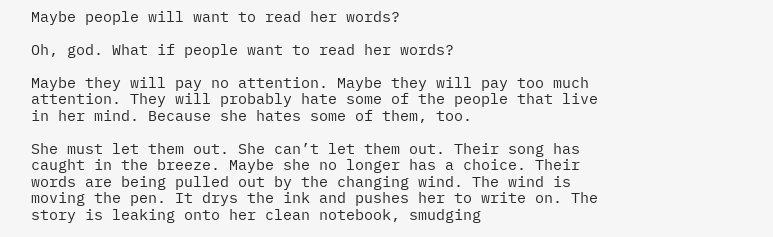Maybe people will want to read her words?

Oh, god. What if people want to read her words?

Maybe they will pay no attention. Maybe they will pay too much attention. They will probably hate some of the people that live in her mind. Because she hates some of them, too.

She must let them out. She can’t let them out. Their song has caught in the breeze. Maybe she no longer has a choice. Their words are being pulled out by the changing wind. The wind is moving the pen. It drys the ink and pushes her to write on. The story is leaking onto her clean notebook, smudging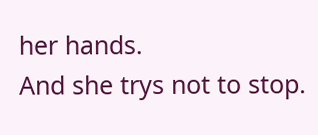her hands.
And she trys not to stop.